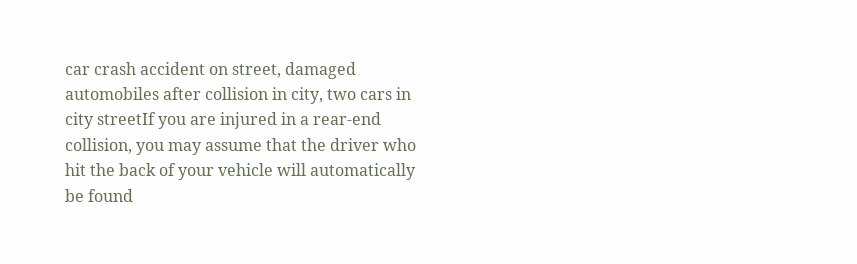car crash accident on street, damaged automobiles after collision in city, two cars in city streetIf you are injured in a rear-end collision, you may assume that the driver who hit the back of your vehicle will automatically be found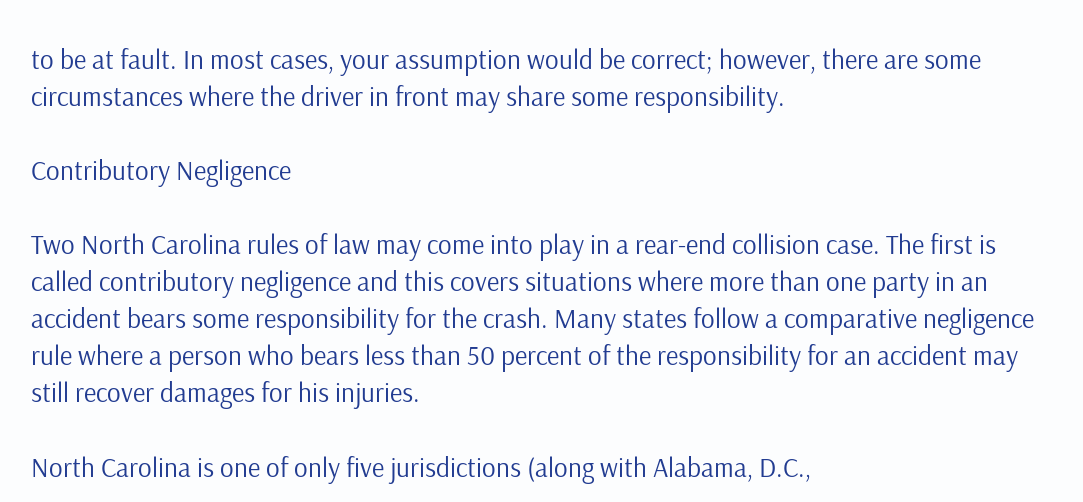to be at fault. In most cases, your assumption would be correct; however, there are some circumstances where the driver in front may share some responsibility.

Contributory Negligence

Two North Carolina rules of law may come into play in a rear-end collision case. The first is called contributory negligence and this covers situations where more than one party in an accident bears some responsibility for the crash. Many states follow a comparative negligence rule where a person who bears less than 50 percent of the responsibility for an accident may still recover damages for his injuries.

North Carolina is one of only five jurisdictions (along with Alabama, D.C.,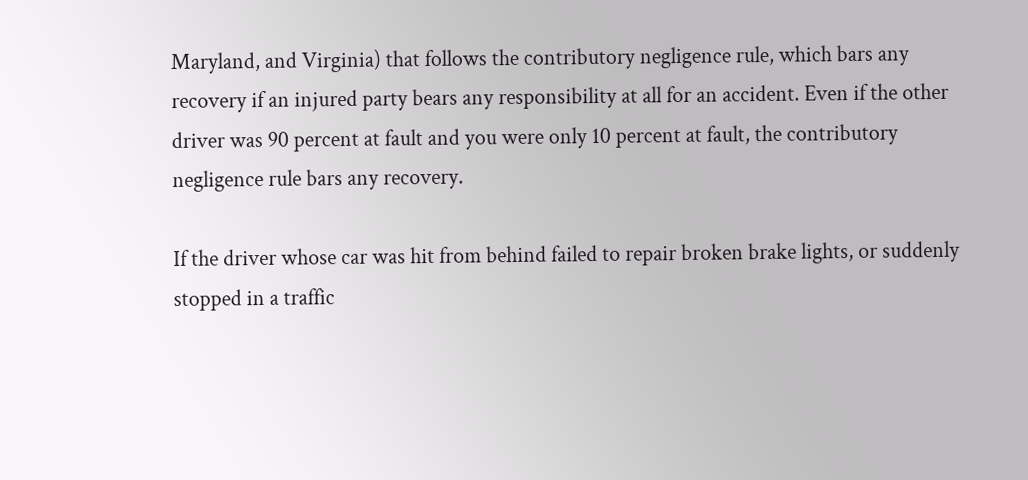Maryland, and Virginia) that follows the contributory negligence rule, which bars any recovery if an injured party bears any responsibility at all for an accident. Even if the other driver was 90 percent at fault and you were only 10 percent at fault, the contributory negligence rule bars any recovery.

If the driver whose car was hit from behind failed to repair broken brake lights, or suddenly stopped in a traffic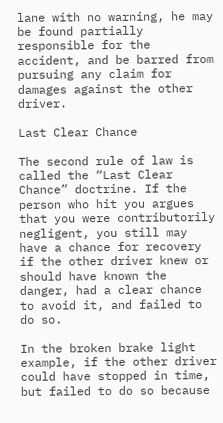lane with no warning, he may be found partially responsible for the accident, and be barred from pursuing any claim for damages against the other driver.

Last Clear Chance

The second rule of law is called the “Last Clear Chance” doctrine. If the person who hit you argues that you were contributorily negligent, you still may have a chance for recovery if the other driver knew or should have known the danger, had a clear chance to avoid it, and failed to do so.

In the broken brake light example, if the other driver could have stopped in time, but failed to do so because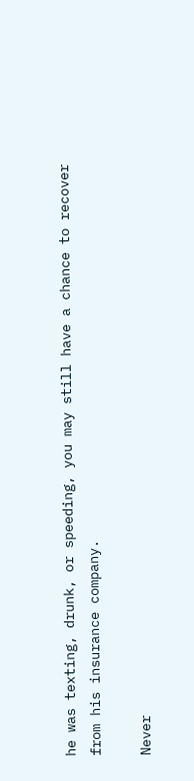he was texting, drunk, or speeding, you may still have a chance to recover from his insurance company.

Never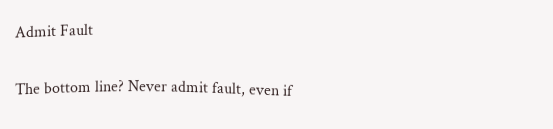Admit Fault

The bottom line? Never admit fault, even if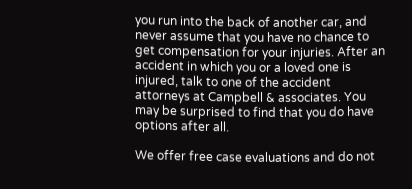you run into the back of another car, and never assume that you have no chance to get compensation for your injuries. After an accident in which you or a loved one is injured, talk to one of the accident attorneys at Campbell & associates. You may be surprised to find that you do have options after all.

We offer free case evaluations and do not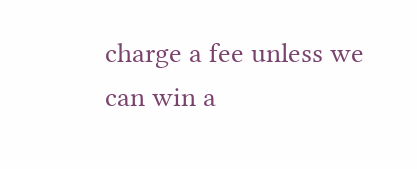charge a fee unless we can win a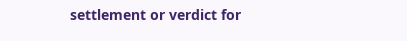settlement or verdict for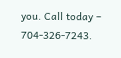you. Call today – 704-326-7243.